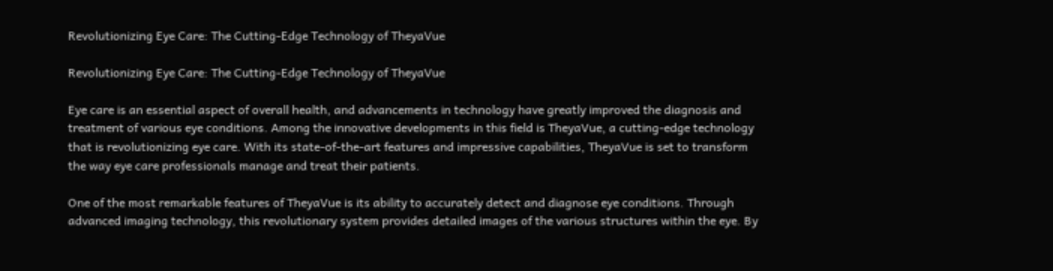Revolutionizing Eye Care: The Cutting-Edge Technology of TheyaVue

Revolutionizing Eye Care: The Cutting-Edge Technology of TheyaVue

Eye care is an essential aspect of overall health, and advancements in technology have greatly improved the diagnosis and treatment of various eye conditions. Among the innovative developments in this field is TheyaVue, a cutting-edge technology that is revolutionizing eye care. With its state-of-the-art features and impressive capabilities, TheyaVue is set to transform the way eye care professionals manage and treat their patients.

One of the most remarkable features of TheyaVue is its ability to accurately detect and diagnose eye conditions. Through advanced imaging technology, this revolutionary system provides detailed images of the various structures within the eye. By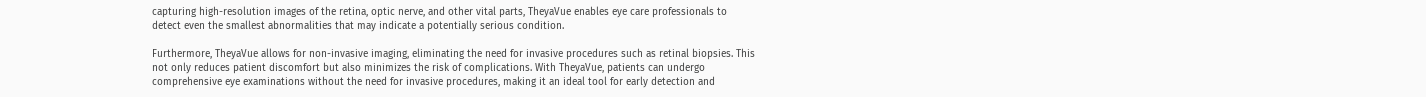capturing high-resolution images of the retina, optic nerve, and other vital parts, TheyaVue enables eye care professionals to detect even the smallest abnormalities that may indicate a potentially serious condition.

Furthermore, TheyaVue allows for non-invasive imaging, eliminating the need for invasive procedures such as retinal biopsies. This not only reduces patient discomfort but also minimizes the risk of complications. With TheyaVue, patients can undergo comprehensive eye examinations without the need for invasive procedures, making it an ideal tool for early detection and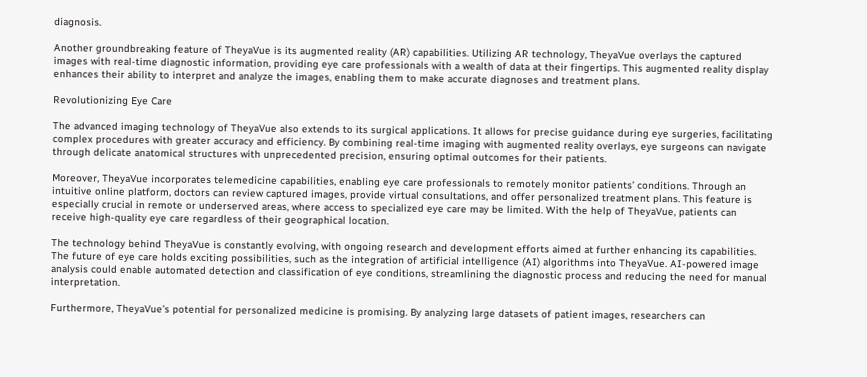diagnosis.

Another groundbreaking feature of TheyaVue is its augmented reality (AR) capabilities. Utilizing AR technology, TheyaVue overlays the captured images with real-time diagnostic information, providing eye care professionals with a wealth of data at their fingertips. This augmented reality display enhances their ability to interpret and analyze the images, enabling them to make accurate diagnoses and treatment plans.

Revolutionizing Eye Care

The advanced imaging technology of TheyaVue also extends to its surgical applications. It allows for precise guidance during eye surgeries, facilitating complex procedures with greater accuracy and efficiency. By combining real-time imaging with augmented reality overlays, eye surgeons can navigate through delicate anatomical structures with unprecedented precision, ensuring optimal outcomes for their patients.

Moreover, TheyaVue incorporates telemedicine capabilities, enabling eye care professionals to remotely monitor patients’ conditions. Through an intuitive online platform, doctors can review captured images, provide virtual consultations, and offer personalized treatment plans. This feature is especially crucial in remote or underserved areas, where access to specialized eye care may be limited. With the help of TheyaVue, patients can receive high-quality eye care regardless of their geographical location.

The technology behind TheyaVue is constantly evolving, with ongoing research and development efforts aimed at further enhancing its capabilities. The future of eye care holds exciting possibilities, such as the integration of artificial intelligence (AI) algorithms into TheyaVue. AI-powered image analysis could enable automated detection and classification of eye conditions, streamlining the diagnostic process and reducing the need for manual interpretation.

Furthermore, TheyaVue’s potential for personalized medicine is promising. By analyzing large datasets of patient images, researchers can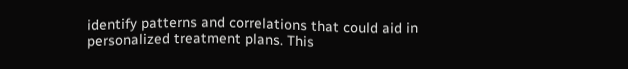identify patterns and correlations that could aid in personalized treatment plans. This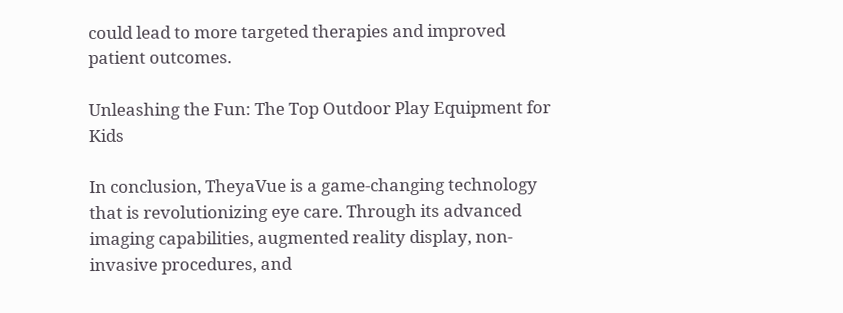could lead to more targeted therapies and improved patient outcomes.

Unleashing the Fun: The Top Outdoor Play Equipment for Kids

In conclusion, TheyaVue is a game-changing technology that is revolutionizing eye care. Through its advanced imaging capabilities, augmented reality display, non-invasive procedures, and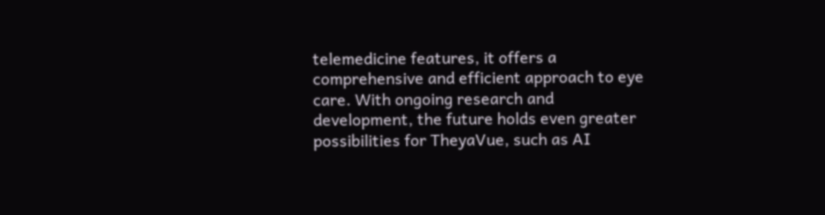telemedicine features, it offers a comprehensive and efficient approach to eye care. With ongoing research and development, the future holds even greater possibilities for TheyaVue, such as AI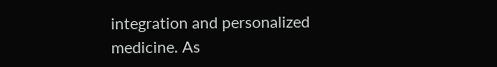integration and personalized medicine. As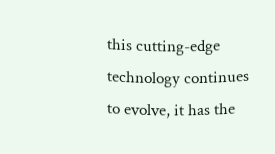this cutting-edge technology continues to evolve, it has the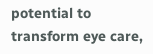potential to transform eye care,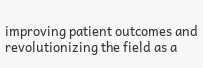improving patient outcomes and revolutionizing the field as a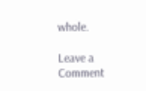whole.

Leave a Comment